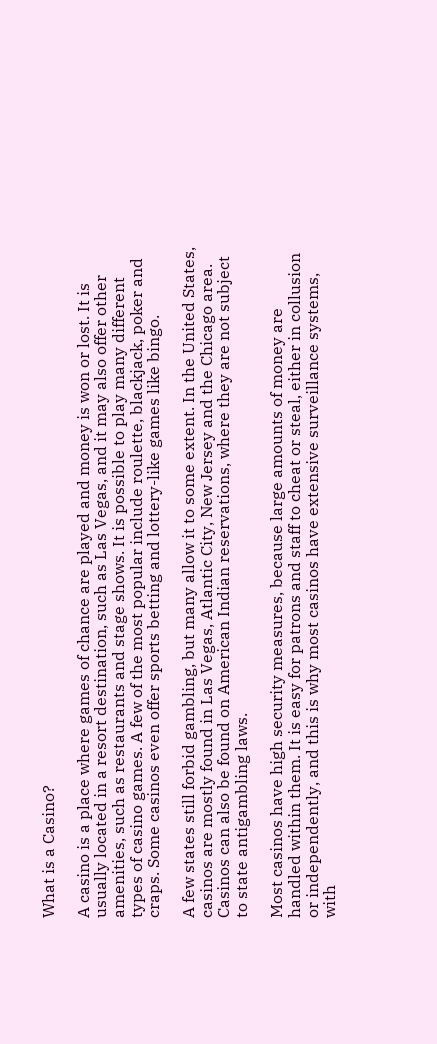What is a Casino?

A casino is a place where games of chance are played and money is won or lost. It is usually located in a resort destination, such as Las Vegas, and it may also offer other amenities, such as restaurants and stage shows. It is possible to play many different types of casino games. A few of the most popular include roulette, blackjack, poker and craps. Some casinos even offer sports betting and lottery-like games like bingo.

A few states still forbid gambling, but many allow it to some extent. In the United States, casinos are mostly found in Las Vegas, Atlantic City, New Jersey and the Chicago area. Casinos can also be found on American Indian reservations, where they are not subject to state antigambling laws.

Most casinos have high security measures, because large amounts of money are handled within them. It is easy for patrons and staff to cheat or steal, either in collusion or independently, and this is why most casinos have extensive surveillance systems, with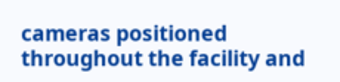cameras positioned throughout the facility and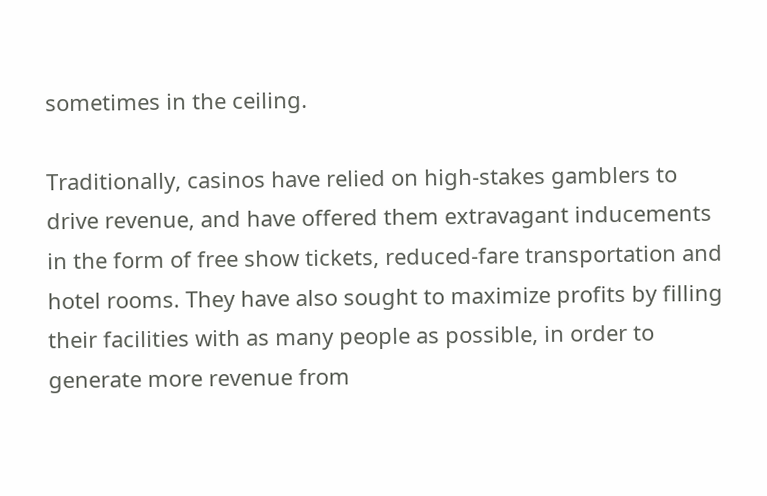sometimes in the ceiling.

Traditionally, casinos have relied on high-stakes gamblers to drive revenue, and have offered them extravagant inducements in the form of free show tickets, reduced-fare transportation and hotel rooms. They have also sought to maximize profits by filling their facilities with as many people as possible, in order to generate more revenue from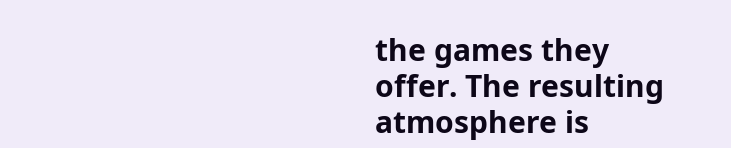the games they offer. The resulting atmosphere is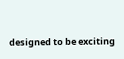designed to be exciting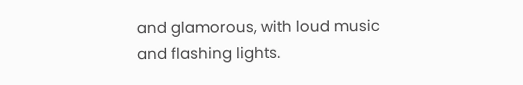and glamorous, with loud music and flashing lights.